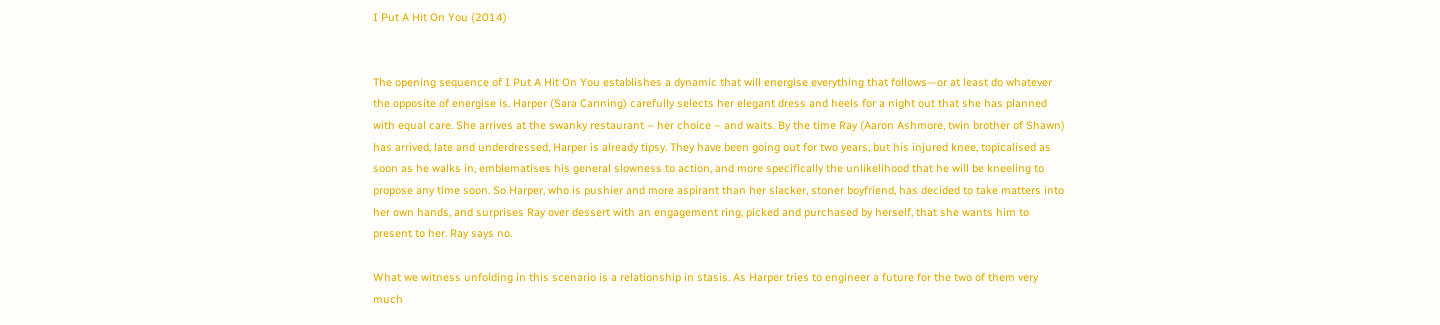I Put A Hit On You (2014)


The opening sequence of I Put A Hit On You establishes a dynamic that will energise everything that follows—or at least do whatever the opposite of energise is. Harper (Sara Canning) carefully selects her elegant dress and heels for a night out that she has planned with equal care. She arrives at the swanky restaurant – her choice – and waits. By the time Ray (Aaron Ashmore, twin brother of Shawn) has arrived, late and underdressed, Harper is already tipsy. They have been going out for two years, but his injured knee, topicalised as soon as he walks in, emblematises his general slowness to action, and more specifically the unlikelihood that he will be kneeling to propose any time soon. So Harper, who is pushier and more aspirant than her slacker, stoner boyfriend, has decided to take matters into her own hands, and surprises Ray over dessert with an engagement ring, picked and purchased by herself, that she wants him to present to her. Ray says no.

What we witness unfolding in this scenario is a relationship in stasis. As Harper tries to engineer a future for the two of them very much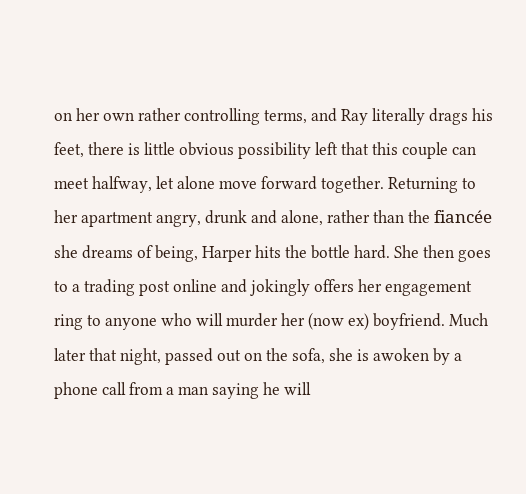on her own rather controlling terms, and Ray literally drags his feet, there is little obvious possibility left that this couple can meet halfway, let alone move forward together. Returning to her apartment angry, drunk and alone, rather than the fiancée she dreams of being, Harper hits the bottle hard. She then goes to a trading post online and jokingly offers her engagement ring to anyone who will murder her (now ex) boyfriend. Much later that night, passed out on the sofa, she is awoken by a phone call from a man saying he will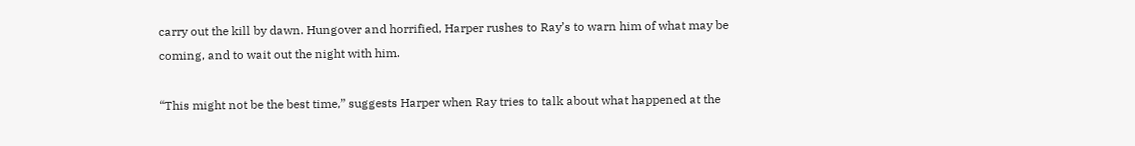carry out the kill by dawn. Hungover and horrified, Harper rushes to Ray’s to warn him of what may be coming, and to wait out the night with him.

“This might not be the best time,” suggests Harper when Ray tries to talk about what happened at the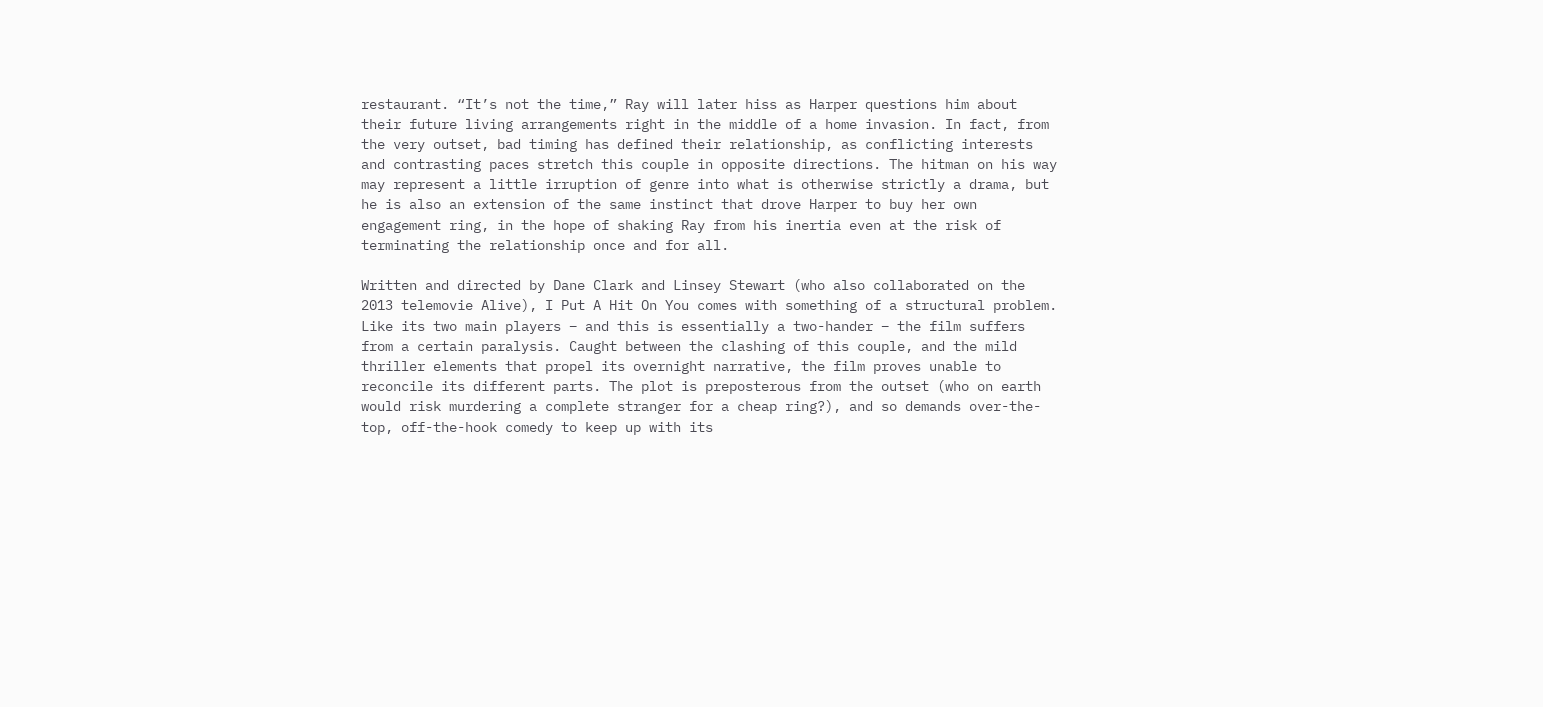restaurant. “It’s not the time,” Ray will later hiss as Harper questions him about their future living arrangements right in the middle of a home invasion. In fact, from the very outset, bad timing has defined their relationship, as conflicting interests and contrasting paces stretch this couple in opposite directions. The hitman on his way may represent a little irruption of genre into what is otherwise strictly a drama, but he is also an extension of the same instinct that drove Harper to buy her own engagement ring, in the hope of shaking Ray from his inertia even at the risk of terminating the relationship once and for all.

Written and directed by Dane Clark and Linsey Stewart (who also collaborated on the 2013 telemovie Alive), I Put A Hit On You comes with something of a structural problem. Like its two main players – and this is essentially a two-hander – the film suffers from a certain paralysis. Caught between the clashing of this couple, and the mild thriller elements that propel its overnight narrative, the film proves unable to reconcile its different parts. The plot is preposterous from the outset (who on earth would risk murdering a complete stranger for a cheap ring?), and so demands over-the-top, off-the-hook comedy to keep up with its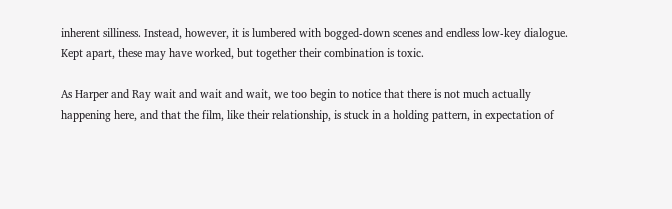inherent silliness. Instead, however, it is lumbered with bogged-down scenes and endless low-key dialogue. Kept apart, these may have worked, but together their combination is toxic.

As Harper and Ray wait and wait and wait, we too begin to notice that there is not much actually happening here, and that the film, like their relationship, is stuck in a holding pattern, in expectation of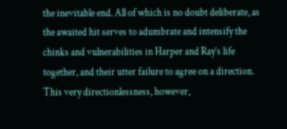the inevitable end. All of which is no doubt deliberate, as the awaited hit serves to adumbrate and intensify the chinks and vulnerabilities in Harper and Ray’s life together, and their utter failure to agree on a direction. This very directionlessness, however,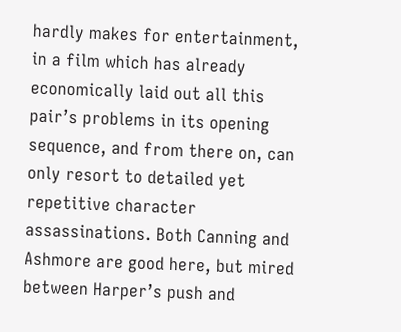hardly makes for entertainment, in a film which has already economically laid out all this pair’s problems in its opening sequence, and from there on, can only resort to detailed yet repetitive character assassinations. Both Canning and Ashmore are good here, but mired between Harper’s push and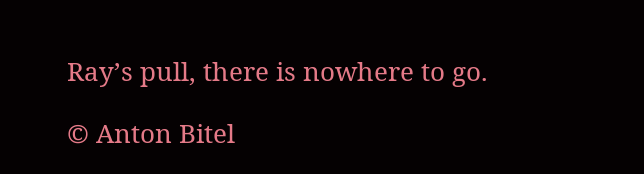Ray’s pull, there is nowhere to go.

© Anton Bitel